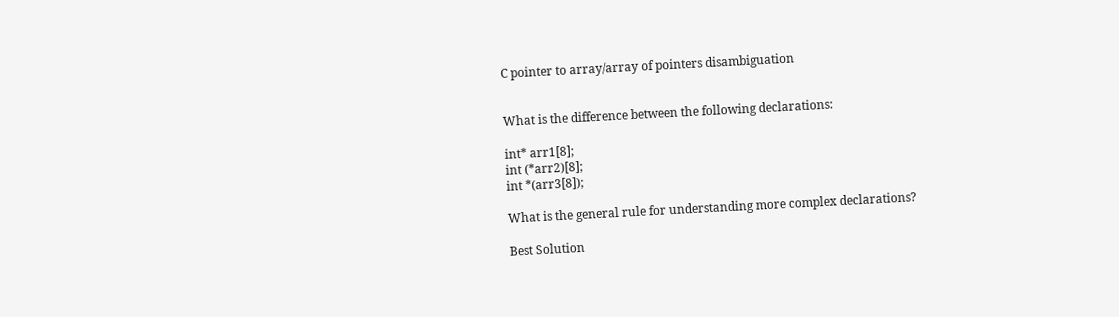C pointer to array/array of pointers disambiguation


What is the difference between the following declarations:

int* arr1[8];
int (*arr2)[8];
int *(arr3[8]);

What is the general rule for understanding more complex declarations?

Best Solution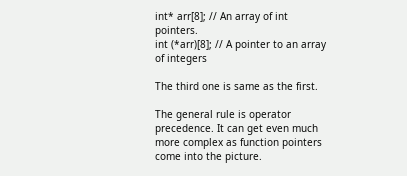int* arr[8]; // An array of int pointers.
int (*arr)[8]; // A pointer to an array of integers

The third one is same as the first.

The general rule is operator precedence. It can get even much more complex as function pointers come into the picture.